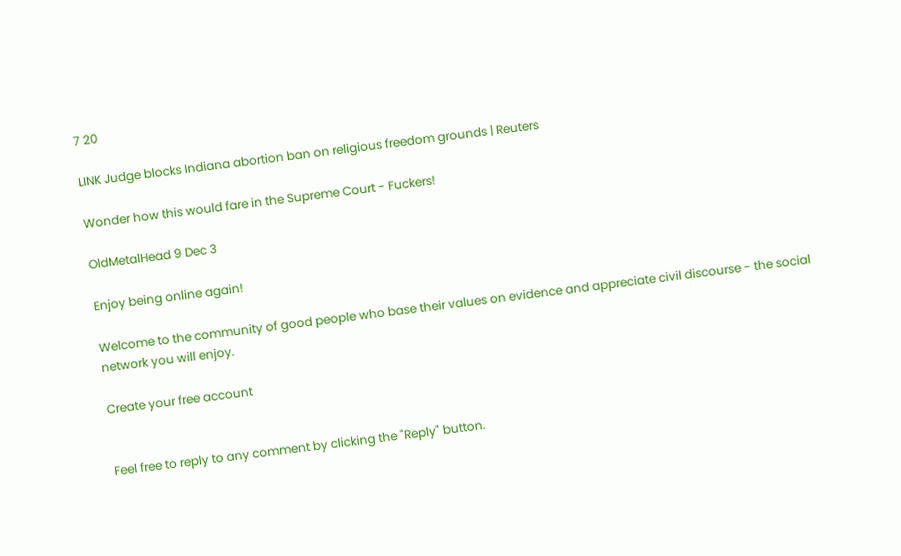7 20

LINK Judge blocks Indiana abortion ban on religious freedom grounds | Reuters

Wonder how this would fare in the Supreme Court - Fuckers!

OldMetalHead 9 Dec 3

Enjoy being online again!

Welcome to the community of good people who base their values on evidence and appreciate civil discourse - the social network you will enjoy.

Create your free account


Feel free to reply to any comment by clicking the "Reply" button.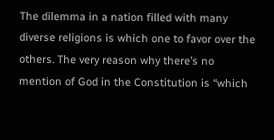The dilemma in a nation filled with many diverse religions is which one to favor over the others. The very reason why there’s no mention of God in the Constitution is “which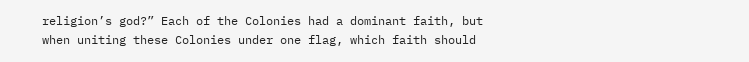religion’s god?” Each of the Colonies had a dominant faith, but when uniting these Colonies under one flag, which faith should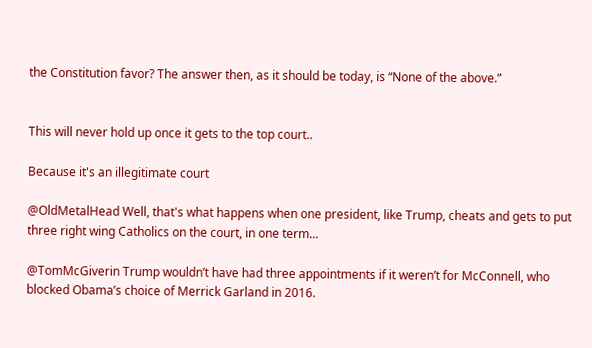the Constitution favor? The answer then, as it should be today, is “None of the above.”


This will never hold up once it gets to the top court..

Because it's an illegitimate court

@OldMetalHead Well, that's what happens when one president, like Trump, cheats and gets to put three right wing Catholics on the court, in one term...

@TomMcGiverin Trump wouldn’t have had three appointments if it weren’t for McConnell, who blocked Obama’s choice of Merrick Garland in 2016.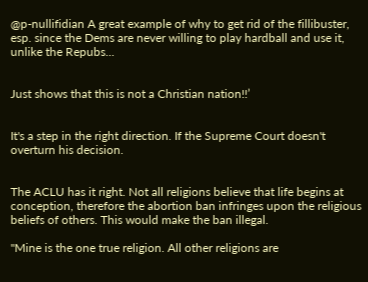@p-nullifidian A great example of why to get rid of the fillibuster, esp. since the Dems are never willing to play hardball and use it, unlike the Repubs...


Just shows that this is not a Christian nation!!’


It's a step in the right direction. If the Supreme Court doesn't overturn his decision.


The ACLU has it right. Not all religions believe that life begins at conception, therefore the abortion ban infringes upon the religious beliefs of others. This would make the ban illegal.

"Mine is the one true religion. All other religions are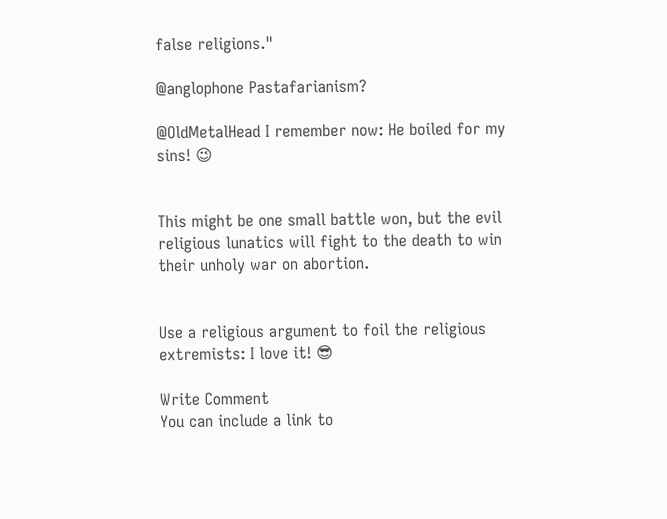false religions."

@anglophone Pastafarianism?

@OldMetalHead I remember now: He boiled for my sins! 😉


This might be one small battle won, but the evil religious lunatics will fight to the death to win their unholy war on abortion.


Use a religious argument to foil the religious extremists: I love it! 😎

Write Comment
You can include a link to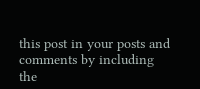this post in your posts and comments by including the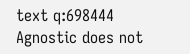text q:698444
Agnostic does not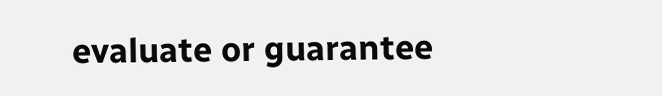evaluate or guarantee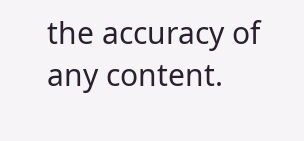the accuracy of any content.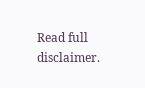Read full disclaimer.